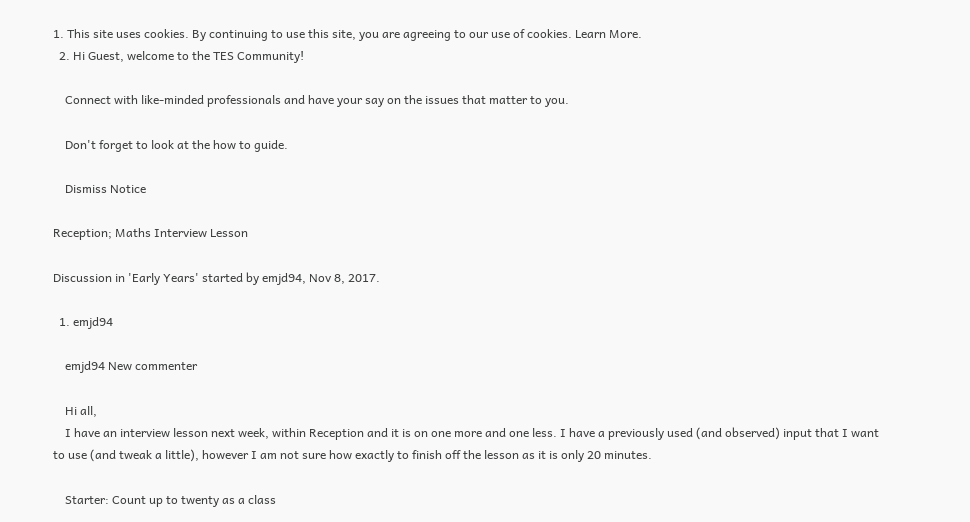1. This site uses cookies. By continuing to use this site, you are agreeing to our use of cookies. Learn More.
  2. Hi Guest, welcome to the TES Community!

    Connect with like-minded professionals and have your say on the issues that matter to you.

    Don't forget to look at the how to guide.

    Dismiss Notice

Reception; Maths Interview Lesson

Discussion in 'Early Years' started by emjd94, Nov 8, 2017.

  1. emjd94

    emjd94 New commenter

    Hi all,
    I have an interview lesson next week, within Reception and it is on one more and one less. I have a previously used (and observed) input that I want to use (and tweak a little), however I am not sure how exactly to finish off the lesson as it is only 20 minutes.

    Starter: Count up to twenty as a class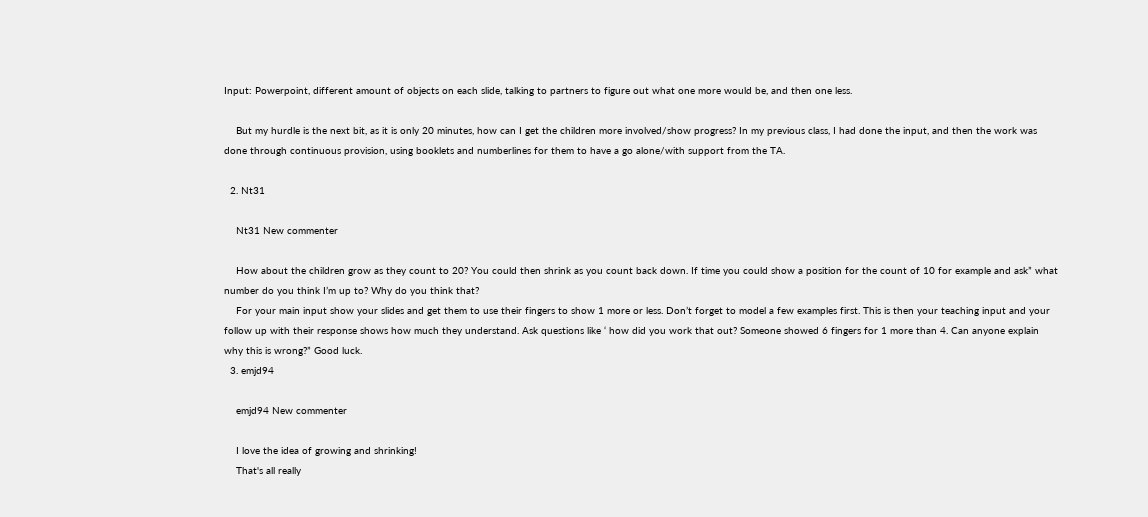Input: Powerpoint, different amount of objects on each slide, talking to partners to figure out what one more would be, and then one less.

    But my hurdle is the next bit, as it is only 20 minutes, how can I get the children more involved/show progress? In my previous class, I had done the input, and then the work was done through continuous provision, using booklets and numberlines for them to have a go alone/with support from the TA.

  2. Nt31

    Nt31 New commenter

    How about the children grow as they count to 20? You could then shrink as you count back down. If time you could show a position for the count of 10 for example and ask” what number do you think I’m up to? Why do you think that?
    For your main input show your slides and get them to use their fingers to show 1 more or less. Don’t forget to model a few examples first. This is then your teaching input and your follow up with their response shows how much they understand. Ask questions like ‘ how did you work that out? Someone showed 6 fingers for 1 more than 4. Can anyone explain why this is wrong?” Good luck.
  3. emjd94

    emjd94 New commenter

    I love the idea of growing and shrinking!
    That's all really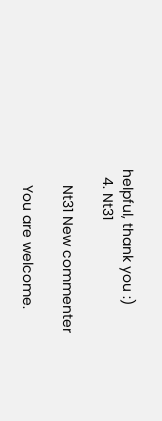helpful, thank you :)
  4. Nt31

    Nt31 New commenter

    You are welcome.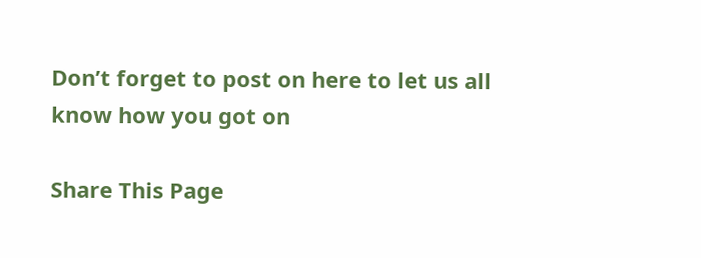Don’t forget to post on here to let us all know how you got on

Share This Page